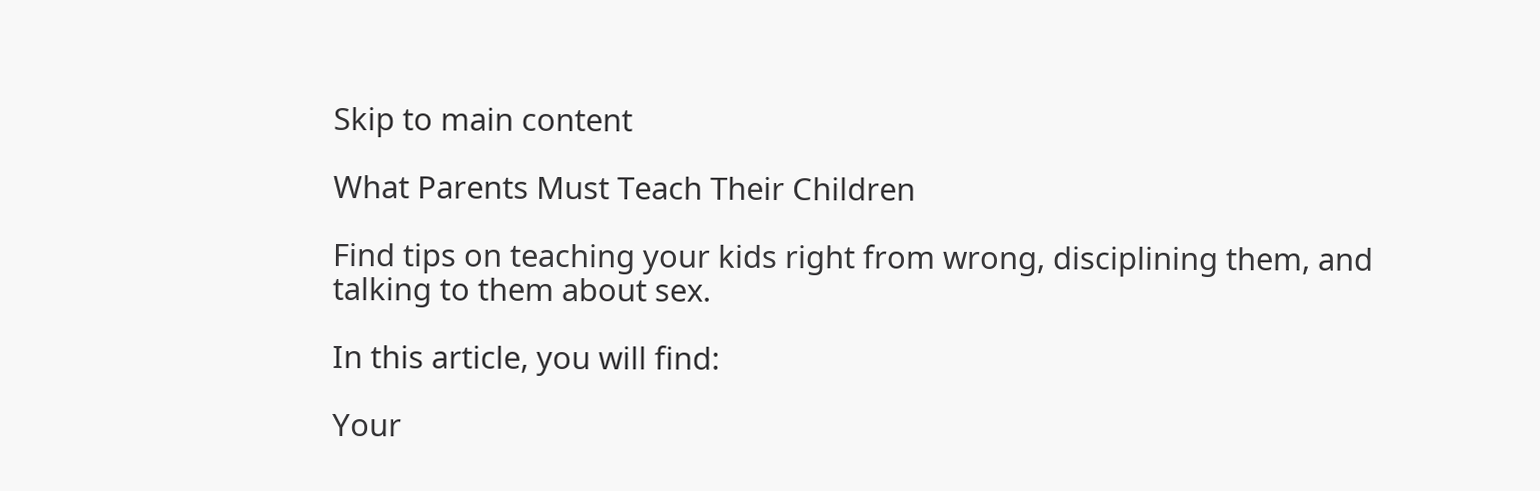Skip to main content

What Parents Must Teach Their Children

Find tips on teaching your kids right from wrong, disciplining them, and talking to them about sex.

In this article, you will find:

Your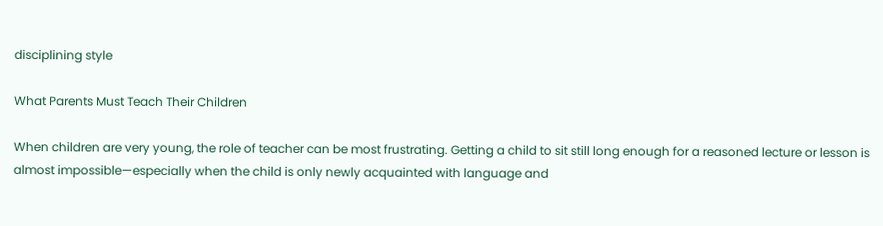disciplining style

What Parents Must Teach Their Children

When children are very young, the role of teacher can be most frustrating. Getting a child to sit still long enough for a reasoned lecture or lesson is almost impossible—especially when the child is only newly acquainted with language and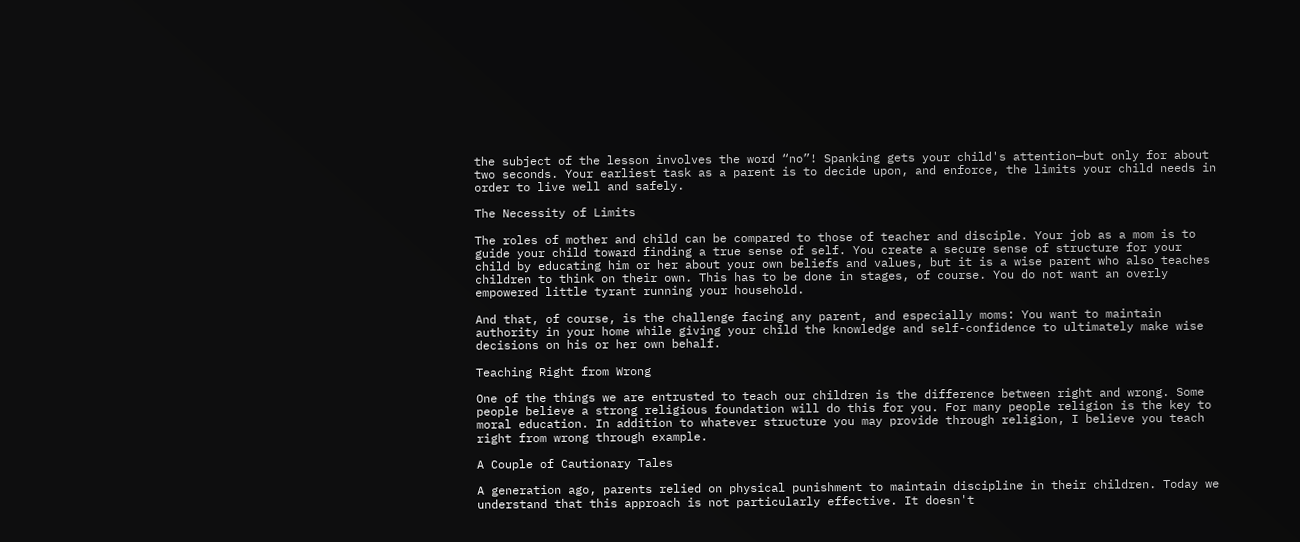the subject of the lesson involves the word “no”! Spanking gets your child's attention—but only for about two seconds. Your earliest task as a parent is to decide upon, and enforce, the limits your child needs in order to live well and safely.

The Necessity of Limits

The roles of mother and child can be compared to those of teacher and disciple. Your job as a mom is to guide your child toward finding a true sense of self. You create a secure sense of structure for your child by educating him or her about your own beliefs and values, but it is a wise parent who also teaches children to think on their own. This has to be done in stages, of course. You do not want an overly empowered little tyrant running your household.

And that, of course, is the challenge facing any parent, and especially moms: You want to maintain authority in your home while giving your child the knowledge and self-confidence to ultimately make wise decisions on his or her own behalf.

Teaching Right from Wrong

One of the things we are entrusted to teach our children is the difference between right and wrong. Some people believe a strong religious foundation will do this for you. For many people religion is the key to moral education. In addition to whatever structure you may provide through religion, I believe you teach right from wrong through example.

A Couple of Cautionary Tales

A generation ago, parents relied on physical punishment to maintain discipline in their children. Today we understand that this approach is not particularly effective. It doesn't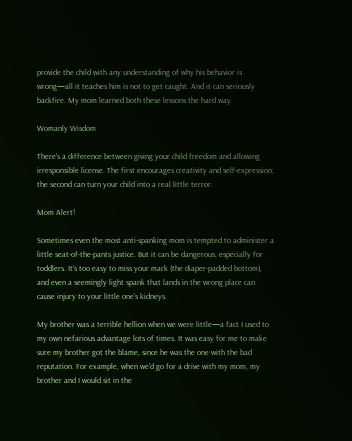provide the child with any understanding of why his behavior is wrong—all it teaches him is not to get caught. And it can seriously backfire. My mom learned both these lessons the hard way.

Womanly Wisdom

There's a difference between giving your child freedom and allowing irresponsible license. The first encourages creativity and self-expression; the second can turn your child into a real little terror.

Mom Alert!

Sometimes even the most anti-spanking mom is tempted to administer a little seat-of-the-pants justice. But it can be dangerous, especially for toddlers. It's too easy to miss your mark (the diaper-padded bottom), and even a seemingly light spank that lands in the wrong place can cause injury to your little one's kidneys.

My brother was a terrible hellion when we were little—a fact I used to my own nefarious advantage lots of times. It was easy for me to make sure my brother got the blame, since he was the one with the bad reputation. For example, when we'd go for a drive with my mom, my brother and I would sit in the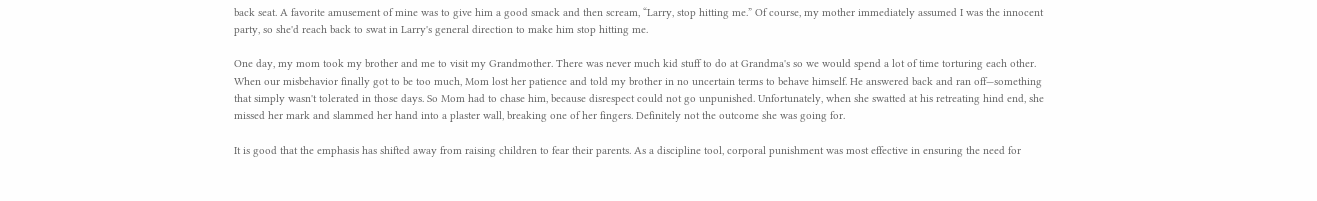back seat. A favorite amusement of mine was to give him a good smack and then scream, “Larry, stop hitting me.” Of course, my mother immediately assumed I was the innocent party, so she'd reach back to swat in Larry's general direction to make him stop hitting me.

One day, my mom took my brother and me to visit my Grandmother. There was never much kid stuff to do at Grandma's so we would spend a lot of time torturing each other. When our misbehavior finally got to be too much, Mom lost her patience and told my brother in no uncertain terms to behave himself. He answered back and ran off—something that simply wasn't tolerated in those days. So Mom had to chase him, because disrespect could not go unpunished. Unfortunately, when she swatted at his retreating hind end, she missed her mark and slammed her hand into a plaster wall, breaking one of her fingers. Definitely not the outcome she was going for.

It is good that the emphasis has shifted away from raising children to fear their parents. As a discipline tool, corporal punishment was most effective in ensuring the need for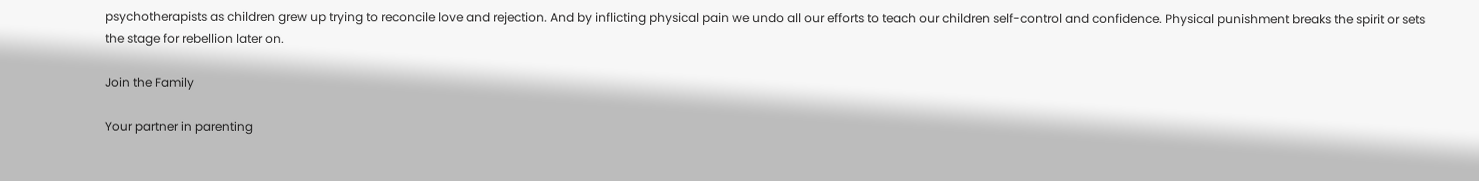psychotherapists as children grew up trying to reconcile love and rejection. And by inflicting physical pain we undo all our efforts to teach our children self-control and confidence. Physical punishment breaks the spirit or sets the stage for rebellion later on.

Join the Family

Your partner in parenting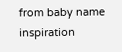from baby name inspiration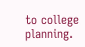to college planning.